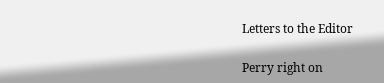Letters to the Editor

Perry right on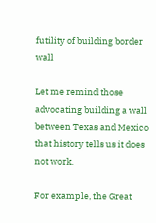futility of building border wall

Let me remind those advocating building a wall between Texas and Mexico that history tells us it does not work.

For example, the Great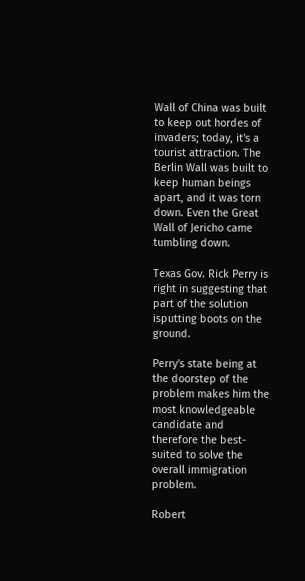Wall of China was built to keep out hordes of invaders; today, it's a tourist attraction. The Berlin Wall was built to keep human beings apart, and it was torn down. Even the Great Wall of Jericho came tumbling down.

Texas Gov. Rick Perry is right in suggesting that part of the solution isputting boots on the ground.

Perry's state being at the doorstep of the problem makes him the most knowledgeable candidate and therefore the best-suited to solve the overall immigration problem.

Robert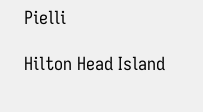Pielli

Hilton Head Island